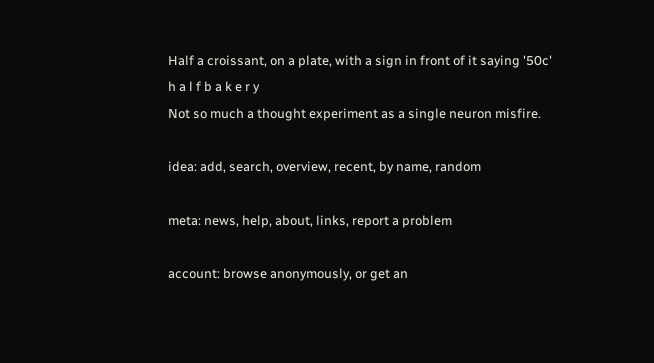Half a croissant, on a plate, with a sign in front of it saying '50c'
h a l f b a k e r y
Not so much a thought experiment as a single neuron misfire.

idea: add, search, overview, recent, by name, random

meta: news, help, about, links, report a problem

account: browse anonymously, or get an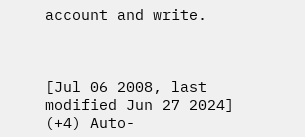account and write.



[Jul 06 2008, last modified Jun 27 2024]
(+4) Auto-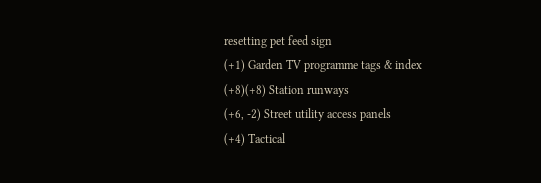resetting pet feed sign
(+1) Garden TV programme tags & index
(+8)(+8) Station runways
(+6, -2) Street utility access panels
(+4) Tactical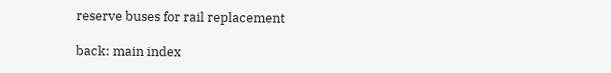reserve buses for rail replacement

back: main index